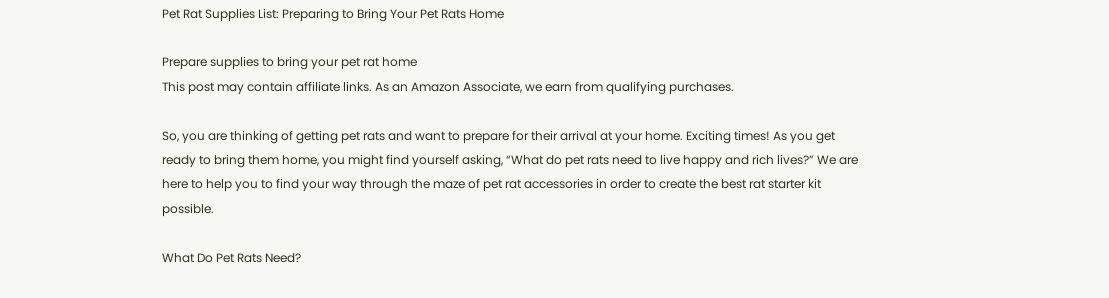Pet Rat Supplies List: Preparing to Bring Your Pet Rats Home

Prepare supplies to bring your pet rat home
This post may contain affiliate links. As an Amazon Associate, we earn from qualifying purchases.

So, you are thinking of getting pet rats and want to prepare for their arrival at your home. Exciting times! As you get ready to bring them home, you might find yourself asking, “What do pet rats need to live happy and rich lives?” We are here to help you to find your way through the maze of pet rat accessories in order to create the best rat starter kit possible.

What Do Pet Rats Need?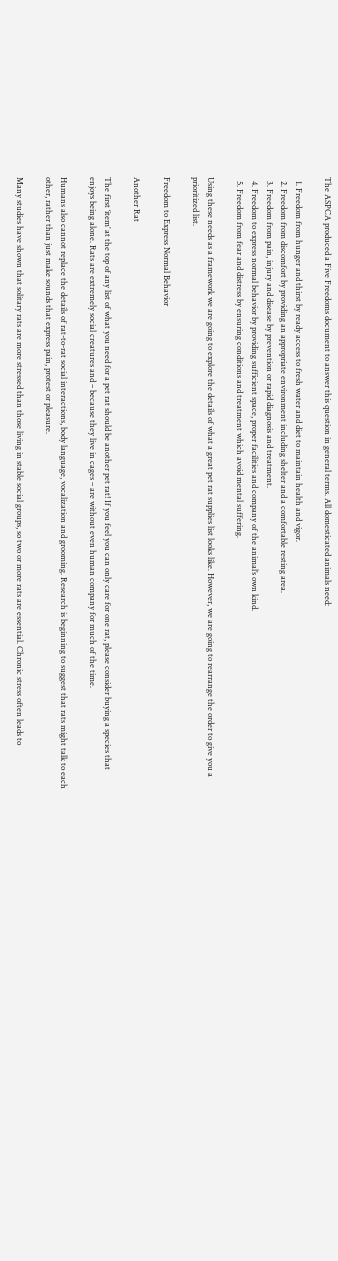The ASPCA produced a Five Freedoms document to answer this question in general terms. All domesticated animals need:

  1. Freedom from hunger and thirst by ready access to fresh water and diet to maintain health and vigor.
  2. Freedom from discomfort by providing an appropriate environment including shelter and a comfortable resting area.
  3. Freedom from pain, injury and disease by prevention or rapid diagnosis and treatment.
  4. Freedom to express normal behavior by providing sufficient space, proper facilities and company of the animal’s own kind.
  5. Freedom from fear and distress by ensuring conditions and treatment which avoid mental suffering.

Using these needs as a framework we are going to explore the details of what a great pet rat supplies list looks like. However, we are going to rearrange the order to give you a prioritized list.

Freedom to Express Normal Behavior

Another Rat

The first ‘item’ at the top of any list of what you need for a pet rat should be another pet rat! If you feel you can only care for one rat, please consider buying a species that enjoys being alone. Rats are extremely social creatures and – because they live in cages – are without even human company for much of the time.

Humans also cannot replace the details of rat-to-rat social interactions, body language, vocalization and grooming. Research is beginning to suggest that rats might talk to each other, rather than just make sounds that express pain, protest or pleasure.

Many studies have shown that solitary rats are more stressed than those living in stable social groups, so two or more rats are essential. Chronic stress often leads to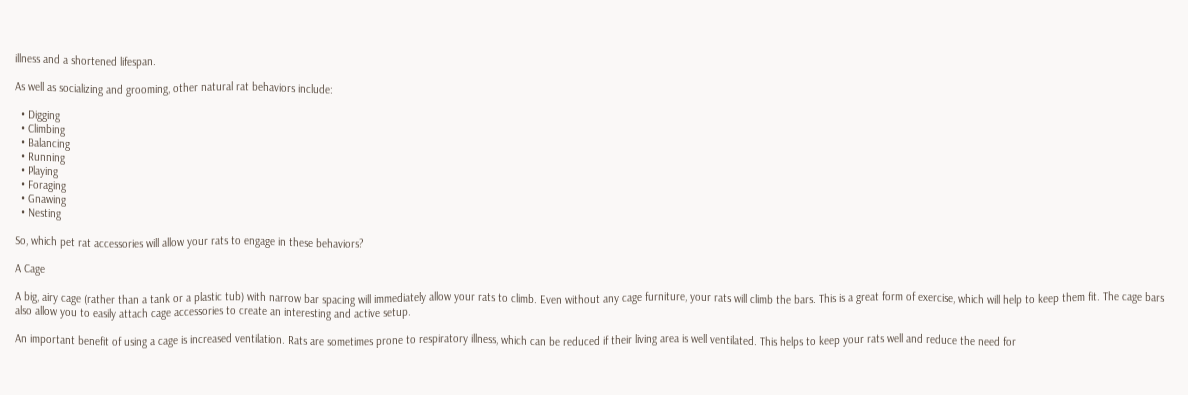illness and a shortened lifespan.

As well as socializing and grooming, other natural rat behaviors include:

  • Digging
  • Climbing
  • Balancing
  • Running
  • Playing
  • Foraging
  • Gnawing
  • Nesting

So, which pet rat accessories will allow your rats to engage in these behaviors?

A Cage

A big, airy cage (rather than a tank or a plastic tub) with narrow bar spacing will immediately allow your rats to climb. Even without any cage furniture, your rats will climb the bars. This is a great form of exercise, which will help to keep them fit. The cage bars also allow you to easily attach cage accessories to create an interesting and active setup.

An important benefit of using a cage is increased ventilation. Rats are sometimes prone to respiratory illness, which can be reduced if their living area is well ventilated. This helps to keep your rats well and reduce the need for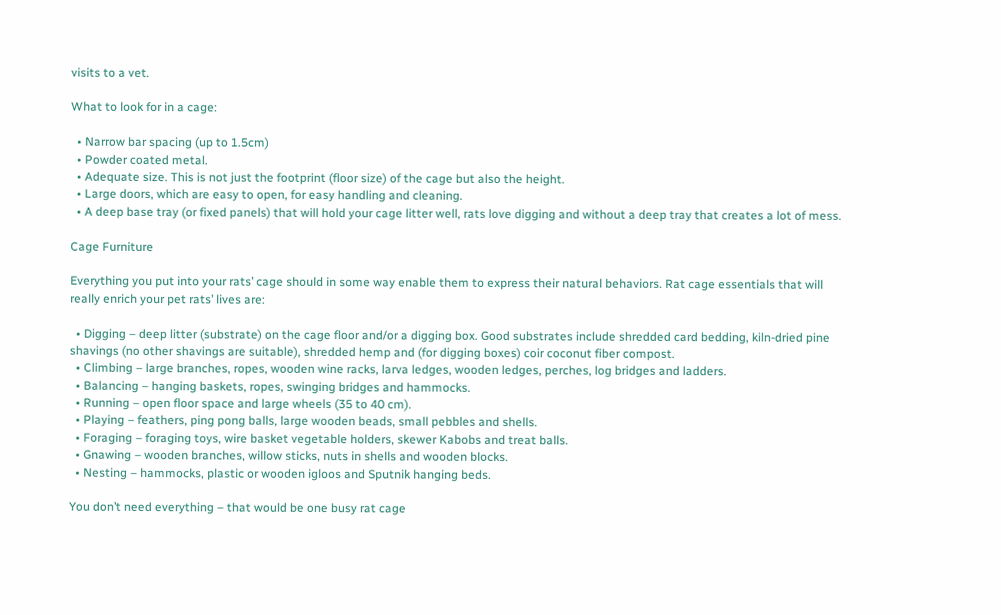visits to a vet.

What to look for in a cage:

  • Narrow bar spacing (up to 1.5cm)
  • Powder coated metal.
  • Adequate size. This is not just the footprint (floor size) of the cage but also the height.
  • Large doors, which are easy to open, for easy handling and cleaning.
  • A deep base tray (or fixed panels) that will hold your cage litter well, rats love digging and without a deep tray that creates a lot of mess.

Cage Furniture

Everything you put into your rats’ cage should in some way enable them to express their natural behaviors. Rat cage essentials that will really enrich your pet rats’ lives are:

  • Digging – deep litter (substrate) on the cage floor and/or a digging box. Good substrates include shredded card bedding, kiln-dried pine shavings (no other shavings are suitable), shredded hemp and (for digging boxes) coir coconut fiber compost.
  • Climbing – large branches, ropes, wooden wine racks, larva ledges, wooden ledges, perches, log bridges and ladders.
  • Balancing – hanging baskets, ropes, swinging bridges and hammocks.
  • Running – open floor space and large wheels (35 to 40 cm).
  • Playing – feathers, ping pong balls, large wooden beads, small pebbles and shells.
  • Foraging – foraging toys, wire basket vegetable holders, skewer Kabobs and treat balls.
  • Gnawing – wooden branches, willow sticks, nuts in shells and wooden blocks.
  • Nesting – hammocks, plastic or wooden igloos and Sputnik hanging beds.

You don’t need everything – that would be one busy rat cage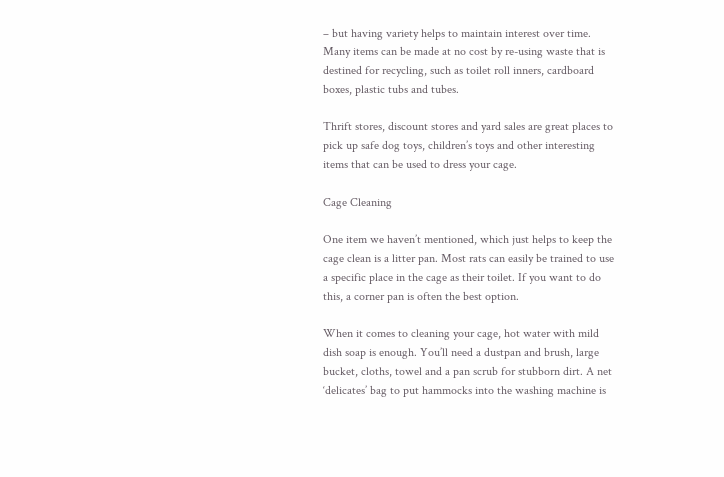– but having variety helps to maintain interest over time. Many items can be made at no cost by re-using waste that is destined for recycling, such as toilet roll inners, cardboard boxes, plastic tubs and tubes.

Thrift stores, discount stores and yard sales are great places to pick up safe dog toys, children’s toys and other interesting items that can be used to dress your cage.

Cage Cleaning

One item we haven’t mentioned, which just helps to keep the cage clean is a litter pan. Most rats can easily be trained to use a specific place in the cage as their toilet. If you want to do this, a corner pan is often the best option.

When it comes to cleaning your cage, hot water with mild dish soap is enough. You’ll need a dustpan and brush, large bucket, cloths, towel and a pan scrub for stubborn dirt. A net ‘delicates’ bag to put hammocks into the washing machine is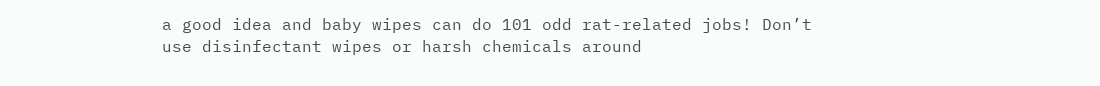a good idea and baby wipes can do 101 odd rat-related jobs! Don’t use disinfectant wipes or harsh chemicals around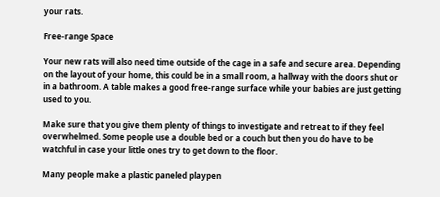your rats.

Free-range Space

Your new rats will also need time outside of the cage in a safe and secure area. Depending on the layout of your home, this could be in a small room, a hallway with the doors shut or in a bathroom. A table makes a good free-range surface while your babies are just getting used to you.

Make sure that you give them plenty of things to investigate and retreat to if they feel overwhelmed. Some people use a double bed or a couch but then you do have to be watchful in case your little ones try to get down to the floor.

Many people make a plastic paneled playpen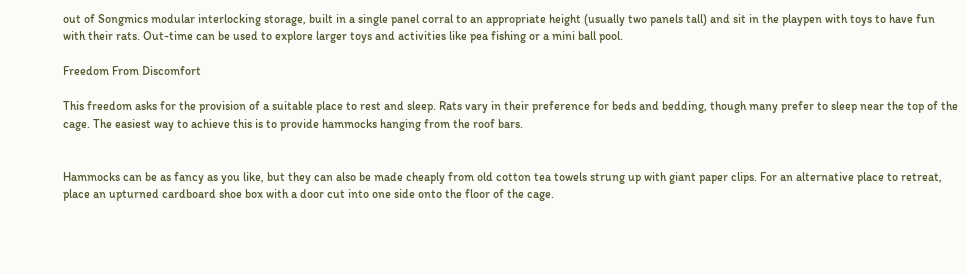out of Songmics modular interlocking storage, built in a single panel corral to an appropriate height (usually two panels tall) and sit in the playpen with toys to have fun with their rats. Out-time can be used to explore larger toys and activities like pea fishing or a mini ball pool.

Freedom From Discomfort

This freedom asks for the provision of a suitable place to rest and sleep. Rats vary in their preference for beds and bedding, though many prefer to sleep near the top of the cage. The easiest way to achieve this is to provide hammocks hanging from the roof bars.


Hammocks can be as fancy as you like, but they can also be made cheaply from old cotton tea towels strung up with giant paper clips. For an alternative place to retreat, place an upturned cardboard shoe box with a door cut into one side onto the floor of the cage.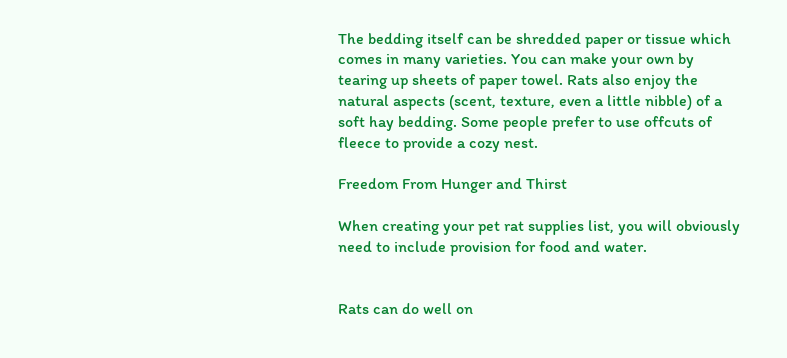The bedding itself can be shredded paper or tissue which comes in many varieties. You can make your own by tearing up sheets of paper towel. Rats also enjoy the natural aspects (scent, texture, even a little nibble) of a soft hay bedding. Some people prefer to use offcuts of fleece to provide a cozy nest.

Freedom From Hunger and Thirst

When creating your pet rat supplies list, you will obviously need to include provision for food and water.


Rats can do well on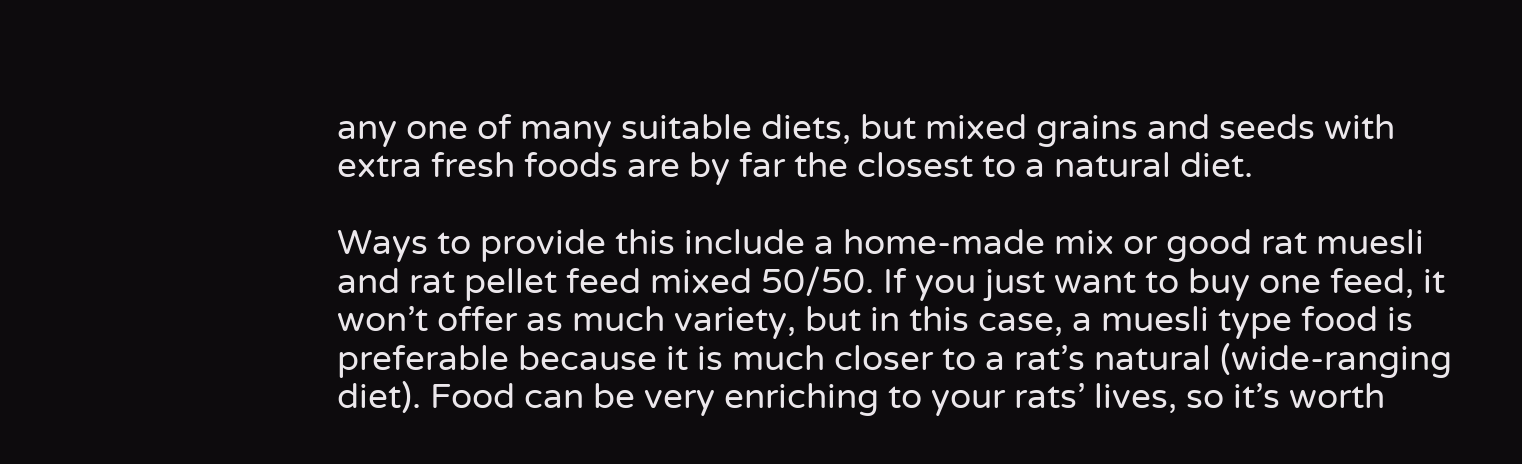any one of many suitable diets, but mixed grains and seeds with extra fresh foods are by far the closest to a natural diet.

Ways to provide this include a home-made mix or good rat muesli and rat pellet feed mixed 50/50. If you just want to buy one feed, it won’t offer as much variety, but in this case, a muesli type food is preferable because it is much closer to a rat’s natural (wide-ranging diet). Food can be very enriching to your rats’ lives, so it’s worth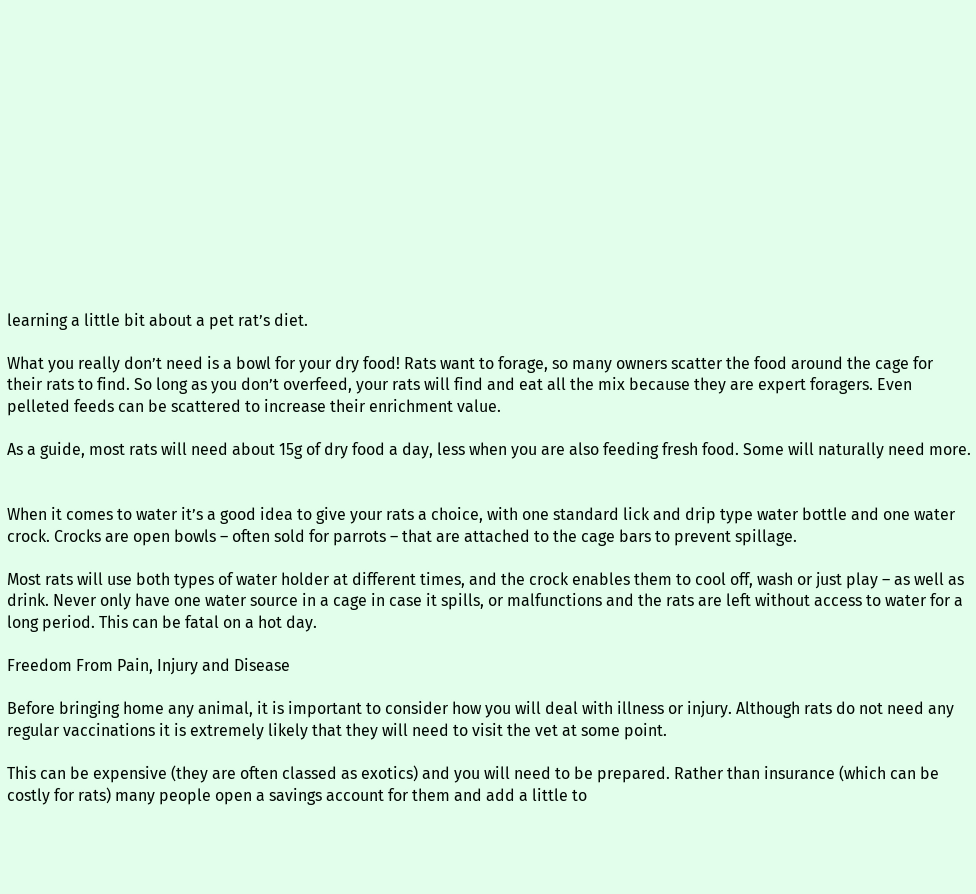learning a little bit about a pet rat’s diet.

What you really don’t need is a bowl for your dry food! Rats want to forage, so many owners scatter the food around the cage for their rats to find. So long as you don’t overfeed, your rats will find and eat all the mix because they are expert foragers. Even pelleted feeds can be scattered to increase their enrichment value.

As a guide, most rats will need about 15g of dry food a day, less when you are also feeding fresh food. Some will naturally need more.


When it comes to water it’s a good idea to give your rats a choice, with one standard lick and drip type water bottle and one water crock. Crocks are open bowls – often sold for parrots – that are attached to the cage bars to prevent spillage.

Most rats will use both types of water holder at different times, and the crock enables them to cool off, wash or just play – as well as drink. Never only have one water source in a cage in case it spills, or malfunctions and the rats are left without access to water for a long period. This can be fatal on a hot day.

Freedom From Pain, Injury and Disease

Before bringing home any animal, it is important to consider how you will deal with illness or injury. Although rats do not need any regular vaccinations it is extremely likely that they will need to visit the vet at some point.

This can be expensive (they are often classed as exotics) and you will need to be prepared. Rather than insurance (which can be costly for rats) many people open a savings account for them and add a little to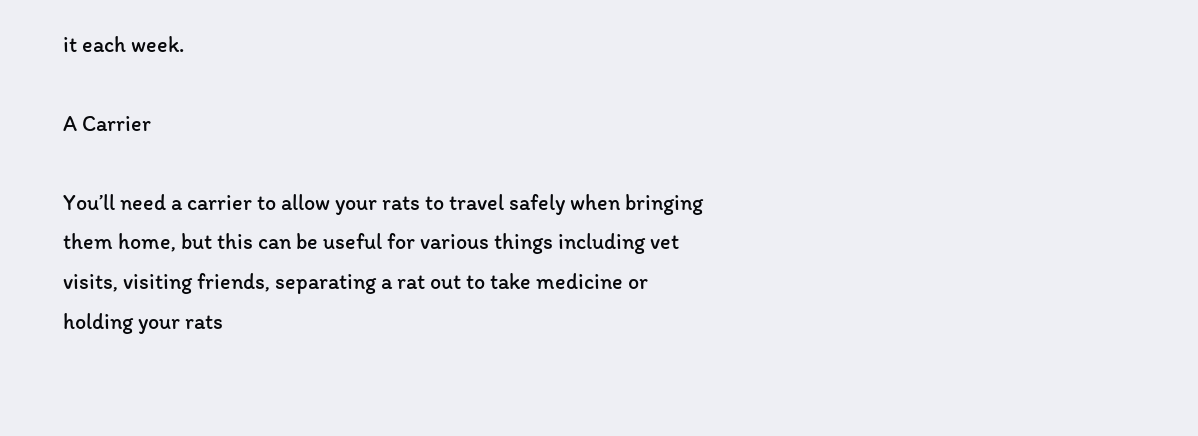it each week.

A Carrier

You’ll need a carrier to allow your rats to travel safely when bringing them home, but this can be useful for various things including vet visits, visiting friends, separating a rat out to take medicine or holding your rats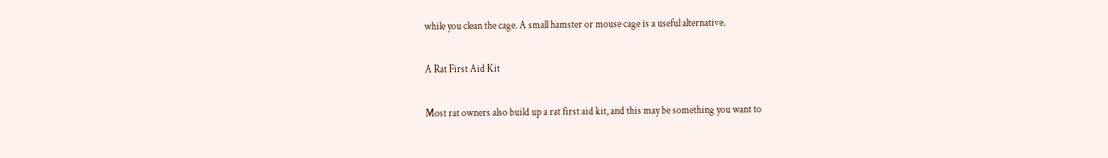while you clean the cage. A small hamster or mouse cage is a useful alternative.

A Rat First Aid Kit

Most rat owners also build up a rat first aid kit, and this may be something you want to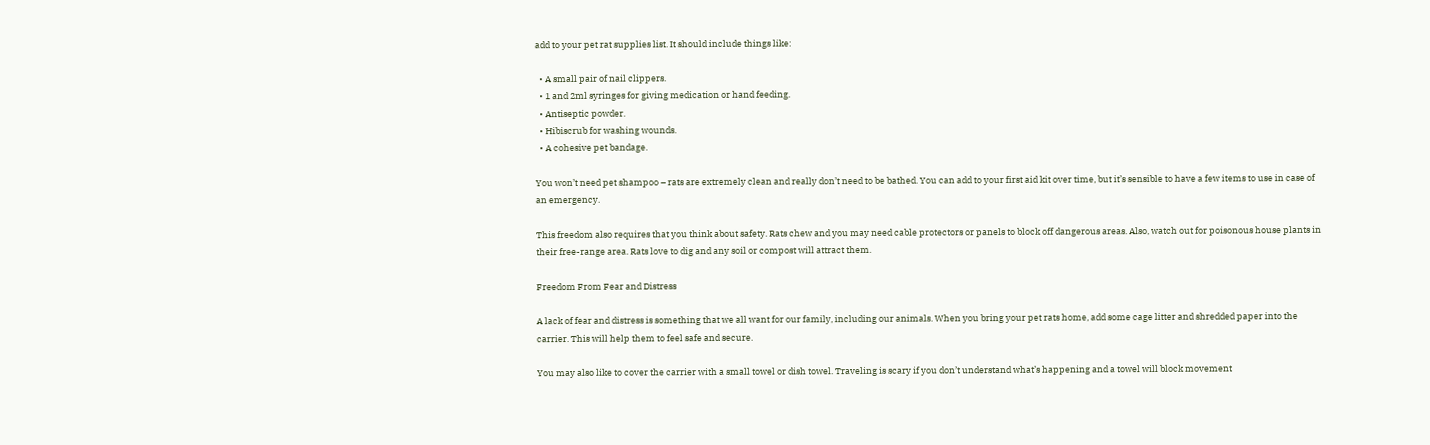add to your pet rat supplies list. It should include things like:

  • A small pair of nail clippers.
  • 1 and 2ml syringes for giving medication or hand feeding.
  • Antiseptic powder.
  • Hibiscrub for washing wounds.
  • A cohesive pet bandage.

You won’t need pet shampoo – rats are extremely clean and really don’t need to be bathed. You can add to your first aid kit over time, but it’s sensible to have a few items to use in case of an emergency.

This freedom also requires that you think about safety. Rats chew and you may need cable protectors or panels to block off dangerous areas. Also, watch out for poisonous house plants in their free-range area. Rats love to dig and any soil or compost will attract them.

Freedom From Fear and Distress

A lack of fear and distress is something that we all want for our family, including our animals. When you bring your pet rats home, add some cage litter and shredded paper into the carrier. This will help them to feel safe and secure.

You may also like to cover the carrier with a small towel or dish towel. Traveling is scary if you don’t understand what’s happening and a towel will block movement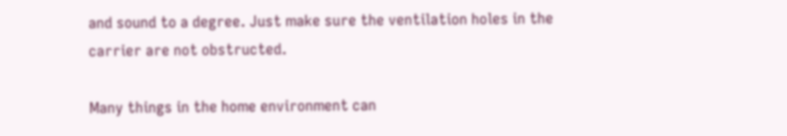and sound to a degree. Just make sure the ventilation holes in the carrier are not obstructed.

Many things in the home environment can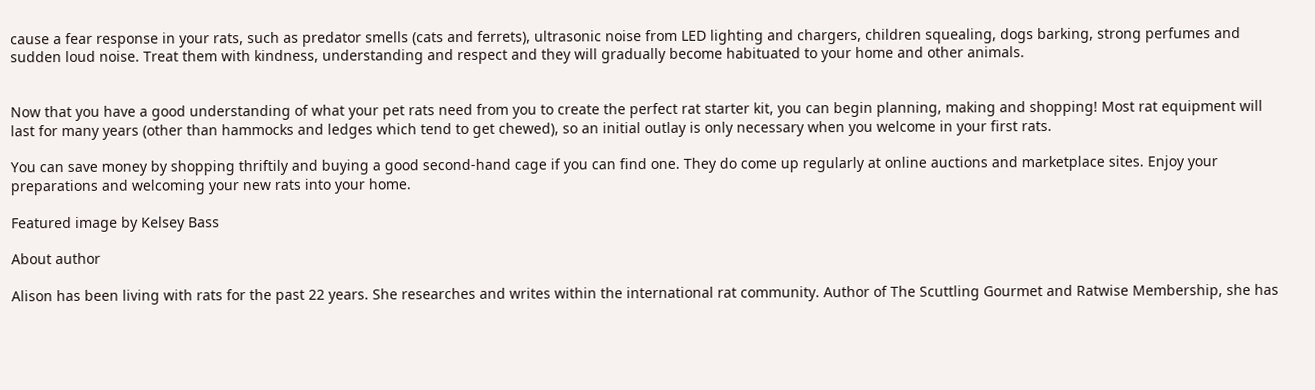cause a fear response in your rats, such as predator smells (cats and ferrets), ultrasonic noise from LED lighting and chargers, children squealing, dogs barking, strong perfumes and sudden loud noise. Treat them with kindness, understanding and respect and they will gradually become habituated to your home and other animals.


Now that you have a good understanding of what your pet rats need from you to create the perfect rat starter kit, you can begin planning, making and shopping! Most rat equipment will last for many years (other than hammocks and ledges which tend to get chewed), so an initial outlay is only necessary when you welcome in your first rats.

You can save money by shopping thriftily and buying a good second-hand cage if you can find one. They do come up regularly at online auctions and marketplace sites. Enjoy your preparations and welcoming your new rats into your home.

Featured image by Kelsey Bass

About author

Alison has been living with rats for the past 22 years. She researches and writes within the international rat community. Author of The Scuttling Gourmet and Ratwise Membership, she has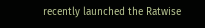recently launched the Ratwise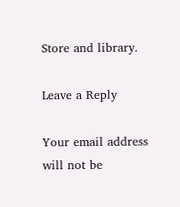Store and library.

Leave a Reply

Your email address will not be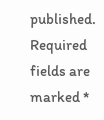published. Required fields are marked *